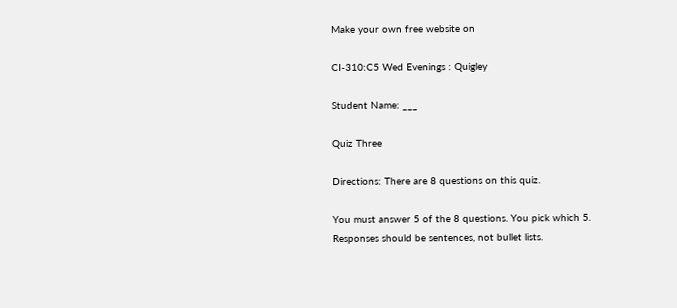Make your own free website on

CI-310:C5 Wed Evenings : Quigley

Student Name: ___

Quiz Three

Directions: There are 8 questions on this quiz.

You must answer 5 of the 8 questions. You pick which 5.
Responses should be sentences, not bullet lists.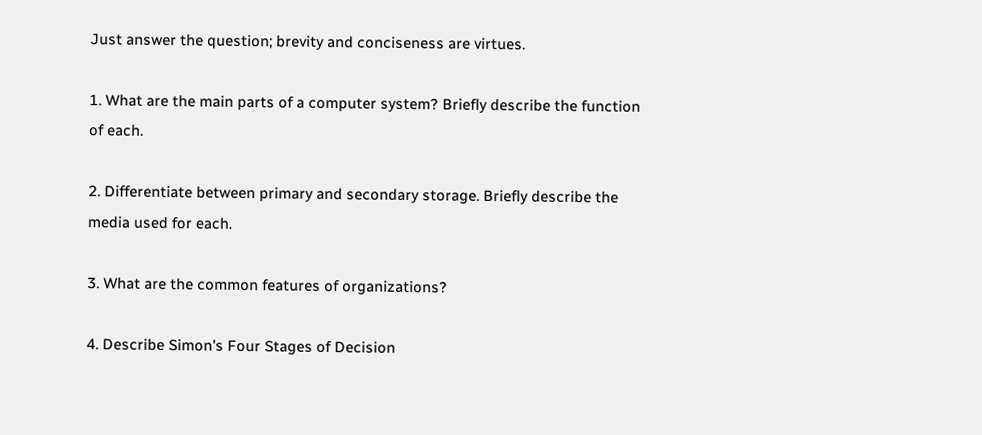Just answer the question; brevity and conciseness are virtues.

1. What are the main parts of a computer system? Briefly describe the function of each.

2. Differentiate between primary and secondary storage. Briefly describe the media used for each.

3. What are the common features of organizations?

4. Describe Simon's Four Stages of Decision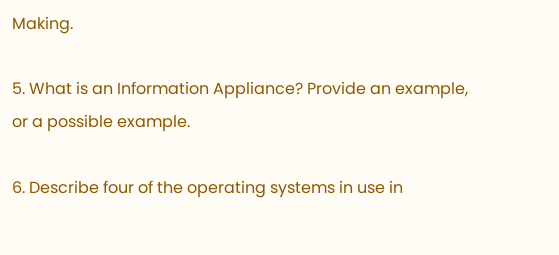Making.

5. What is an Information Appliance? Provide an example, or a possible example.

6. Describe four of the operating systems in use in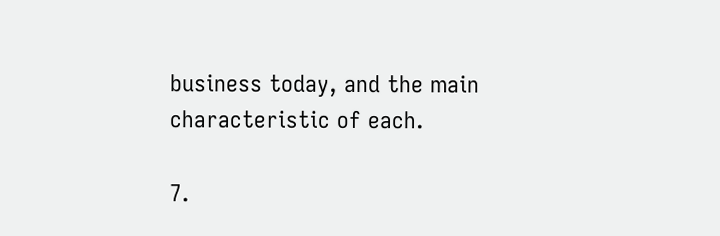business today, and the main characteristic of each.

7.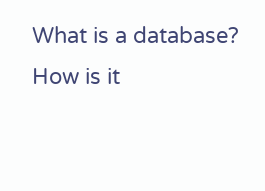What is a database? How is it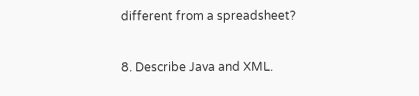different from a spreadsheet?

8. Describe Java and XML.